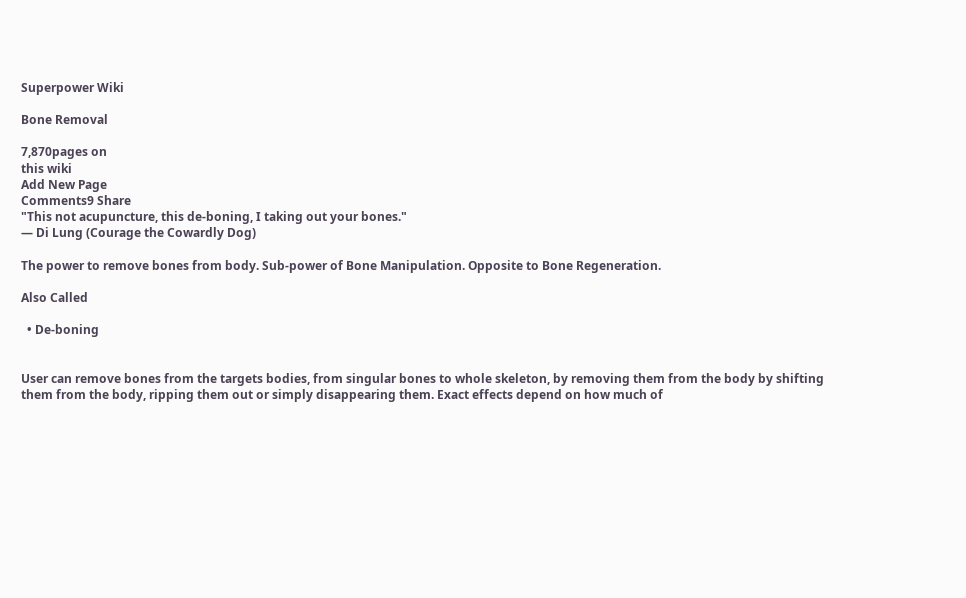Superpower Wiki

Bone Removal

7,870pages on
this wiki
Add New Page
Comments9 Share
"This not acupuncture, this de-boning, I taking out your bones."
― Di Lung (Courage the Cowardly Dog)

The power to remove bones from body. Sub-power of Bone Manipulation. Opposite to Bone Regeneration.

Also Called

  • De-boning


User can remove bones from the targets bodies, from singular bones to whole skeleton, by removing them from the body by shifting them from the body, ripping them out or simply disappearing them. Exact effects depend on how much of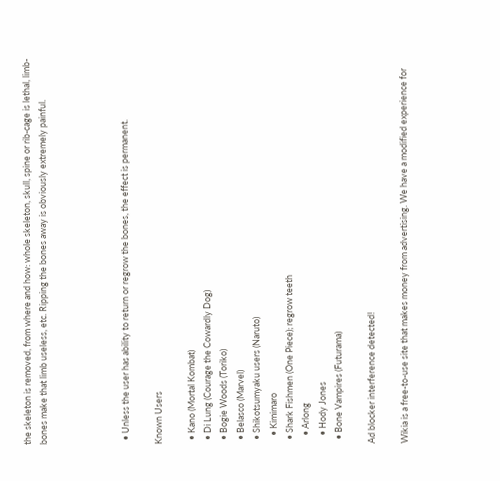the skeleton is removed, from where and how: whole skeleton, skull, spine or rib-cage is lethal, limb-bones make that limb useless, etc. Ripping the bones away is obviously extremely painful.




  • Unless the user has ability to return or regrow the bones, the effect is permanent.

Known Users

  • Kano (Mortal Kombat)
  • Di Lung (Courage the Cowardly Dog)
  • Bogie Woods (Toriko)
  • Belasco (Marvel)
  • Shikotsumyaku users (Naruto)
    • Kimimaro
  • Shark Fishmen (One Piece); regrow teeth
    • Arlong
    • Hody Jones
  • Bone Vampires (Futurama)

Ad blocker interference detected!

Wikia is a free-to-use site that makes money from advertising. We have a modified experience for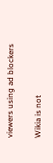viewers using ad blockers

Wikia is not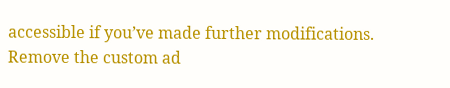accessible if you’ve made further modifications. Remove the custom ad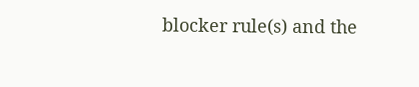blocker rule(s) and the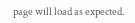page will load as expected.